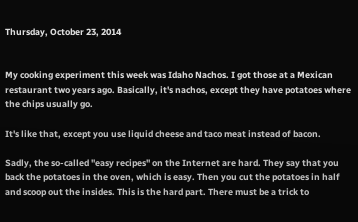Thursday, October 23, 2014


My cooking experiment this week was Idaho Nachos. I got those at a Mexican restaurant two years ago. Basically, it's nachos, except they have potatoes where the chips usually go.

It's like that, except you use liquid cheese and taco meat instead of bacon.

Sadly, the so-called "easy recipes" on the Internet are hard. They say that you back the potatoes in the oven, which is easy. Then you cut the potatoes in half and scoop out the insides. This is the hard part. There must be a trick to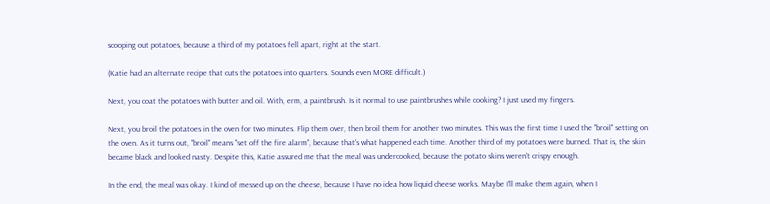scooping out potatoes, because a third of my potatoes fell apart, right at the start.

(Katie had an alternate recipe that cuts the potatoes into quarters. Sounds even MORE difficult.)

Next, you coat the potatoes with butter and oil. With, erm, a paintbrush. Is it normal to use paintbrushes while cooking? I just used my fingers.

Next, you broil the potatoes in the oven for two minutes. Flip them over, then broil them for another two minutes. This was the first time I used the "broil" setting on the oven. As it turns out, "broil" means "set off the fire alarm", because that's what happened each time. Another third of my potatoes were burned. That is, the skin became black and looked nasty. Despite this, Katie assured me that the meal was undercooked, because the potato skins weren't crispy enough.

In the end, the meal was okay. I kind of messed up on the cheese, because I have no idea how liquid cheese works. Maybe I'll make them again, when I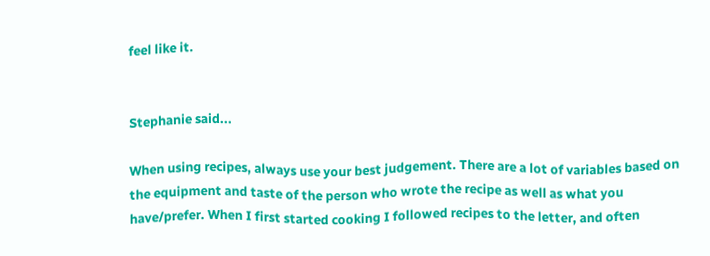feel like it.


Stephanie said...

When using recipes, always use your best judgement. There are a lot of variables based on the equipment and taste of the person who wrote the recipe as well as what you have/prefer. When I first started cooking I followed recipes to the letter, and often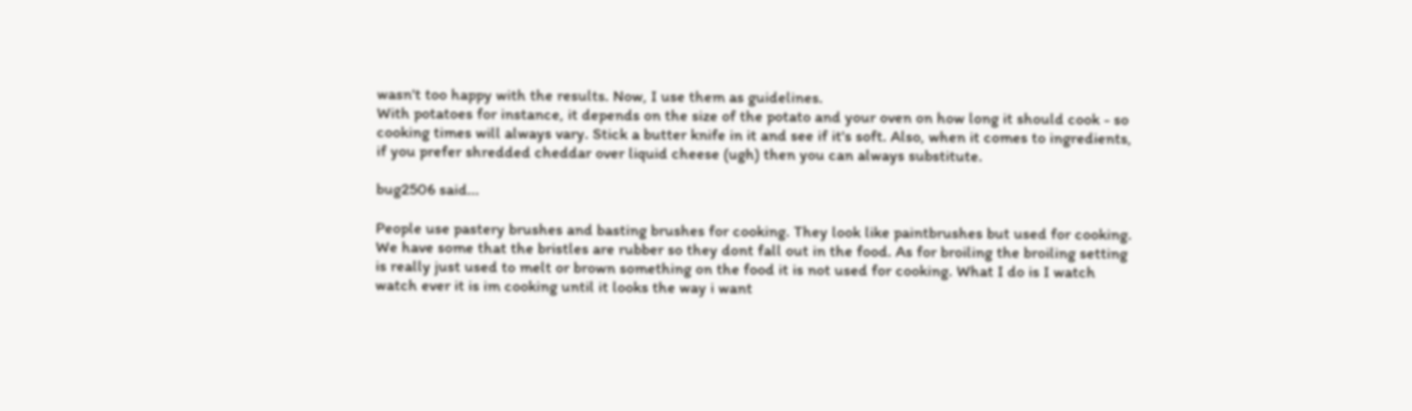wasn't too happy with the results. Now, I use them as guidelines.
With potatoes for instance, it depends on the size of the potato and your oven on how long it should cook - so cooking times will always vary. Stick a butter knife in it and see if it's soft. Also, when it comes to ingredients, if you prefer shredded cheddar over liquid cheese (ugh) then you can always substitute.

bug2506 said...

People use pastery brushes and basting brushes for cooking. They look like paintbrushes but used for cooking. We have some that the bristles are rubber so they dont fall out in the food. As for broiling the broiling setting is really just used to melt or brown something on the food it is not used for cooking. What I do is I watch watch ever it is im cooking until it looks the way i want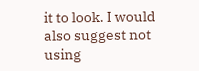it to look. I would also suggest not using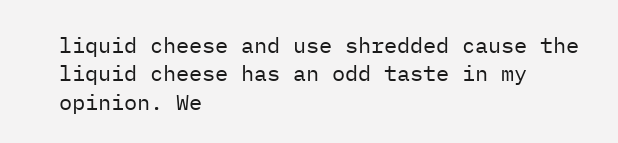liquid cheese and use shredded cause the liquid cheese has an odd taste in my opinion. We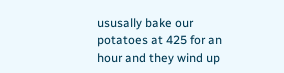ususally bake our potatoes at 425 for an hour and they wind up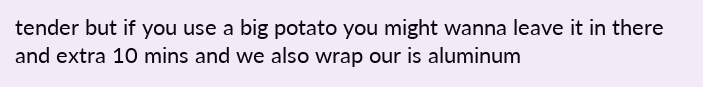tender but if you use a big potato you might wanna leave it in there and extra 10 mins and we also wrap our is aluminum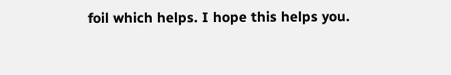foil which helps. I hope this helps you.